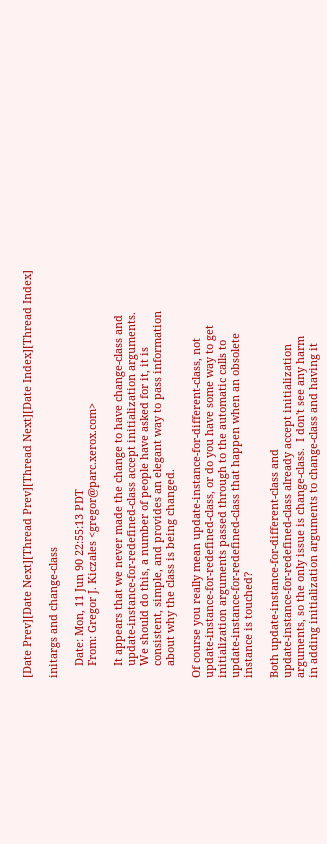[Date Prev][Date Next][Thread Prev][Thread Next][Date Index][Thread Index]

initargs and change-class

    Date: Mon, 11 Jun 90 22:55:13 PDT
    From: Gregor J. Kiczales <gregor@parc.xerox.com>

    It appears that we never made the change to have change-class and
    update-instance-for-redefined-class accept initialization arguments.
    We should do this, a number of people have asked for it, it is
    consistent, simple, and provides an elegant way to pass information
    about why the class is being changed.

Of course you really mean update-instance-for-different-class, not
update-instance-for-redefined-class, or do you have some way to get
initialization arguments passed through to the automatic calls to
update-instance-for-redefined-class that happen when an obsolete
instance is touched?

Both update-instance-for-different-class and
update-instance-for-redefined-class already accept initialization
arguments, so the only issue is change-class.  I don't see any harm
in adding initialization arguments to change-class and having it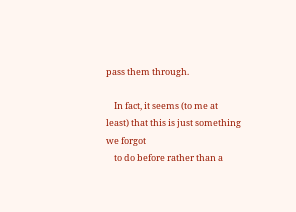pass them through.

    In fact, it seems (to me at least) that this is just something we forgot
    to do before rather than a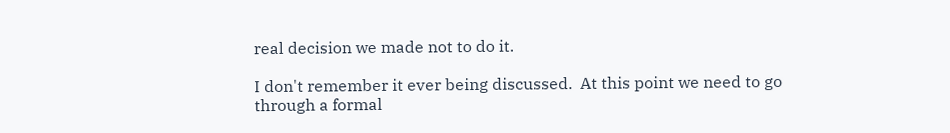real decision we made not to do it.

I don't remember it ever being discussed.  At this point we need to go
through a formal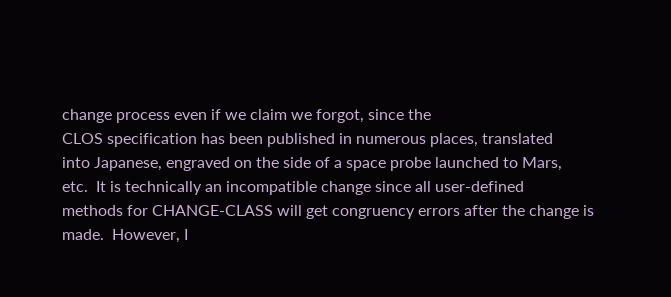change process even if we claim we forgot, since the
CLOS specification has been published in numerous places, translated
into Japanese, engraved on the side of a space probe launched to Mars,
etc.  It is technically an incompatible change since all user-defined
methods for CHANGE-CLASS will get congruency errors after the change is
made.  However, I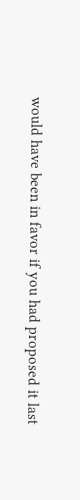would have been in favor if you had proposed it last